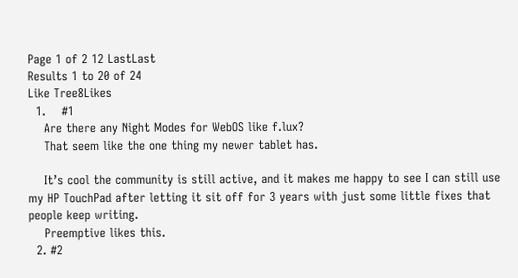Page 1 of 2 12 LastLast
Results 1 to 20 of 24
Like Tree8Likes
  1.    #1
    Are there any Night Modes for WebOS like f.lux?
    That seem like the one thing my newer tablet has.

    It’s cool the community is still active, and it makes me happy to see I can still use my HP TouchPad after letting it sit off for 3 years with just some little fixes that people keep writing.
    Preemptive likes this.
  2. #2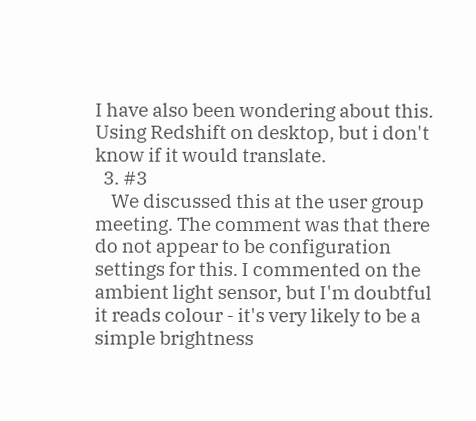I have also been wondering about this. Using Redshift on desktop, but i don't know if it would translate.
  3. #3
    We discussed this at the user group meeting. The comment was that there do not appear to be configuration settings for this. I commented on the ambient light sensor, but I'm doubtful it reads colour - it's very likely to be a simple brightness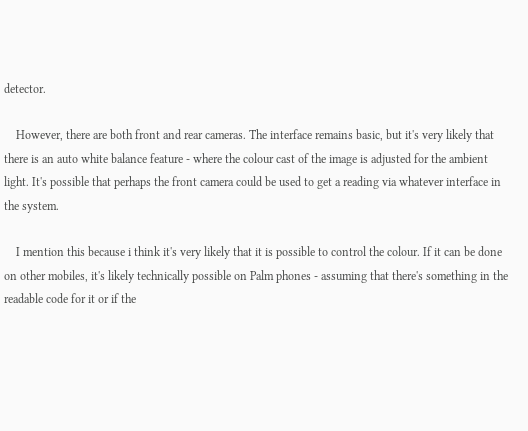detector.

    However, there are both front and rear cameras. The interface remains basic, but it's very likely that there is an auto white balance feature - where the colour cast of the image is adjusted for the ambient light. It's possible that perhaps the front camera could be used to get a reading via whatever interface in the system.

    I mention this because i think it's very likely that it is possible to control the colour. If it can be done on other mobiles, it's likely technically possible on Palm phones - assuming that there's something in the readable code for it or if the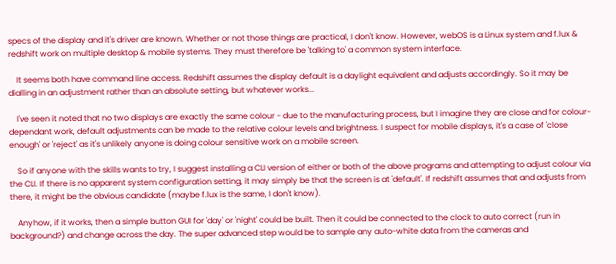specs of the display and it's driver are known. Whether or not those things are practical, I don't know. However, webOS is a Linux system and f.lux & redshift work on multiple desktop & mobile systems. They must therefore be 'talking to' a common system interface.

    It seems both have command line access. Redshift assumes the display default is a daylight equivalent and adjusts accordingly. So it may be dialling in an adjustment rather than an absolute setting, but whatever works...

    I've seen it noted that no two displays are exactly the same colour - due to the manufacturing process, but I imagine they are close and for colour-dependant work, default adjustments can be made to the relative colour levels and brightness. I suspect for mobile displays, it's a case of 'close enough' or 'reject' as it's unlikely anyone is doing colour sensitive work on a mobile screen.

    So if anyone with the skills wants to try, I suggest installing a CLI version of either or both of the above programs and attempting to adjust colour via the CLI. If there is no apparent system configuration setting, it may simply be that the screen is at 'default'. If redshift assumes that and adjusts from there, it might be the obvious candidate (maybe f.lux is the same, I don't know).

    Anyhow, if it works, then a simple button GUI for 'day' or 'night' could be built. Then it could be connected to the clock to auto correct (run in background?) and change across the day. The super advanced step would be to sample any auto-white data from the cameras and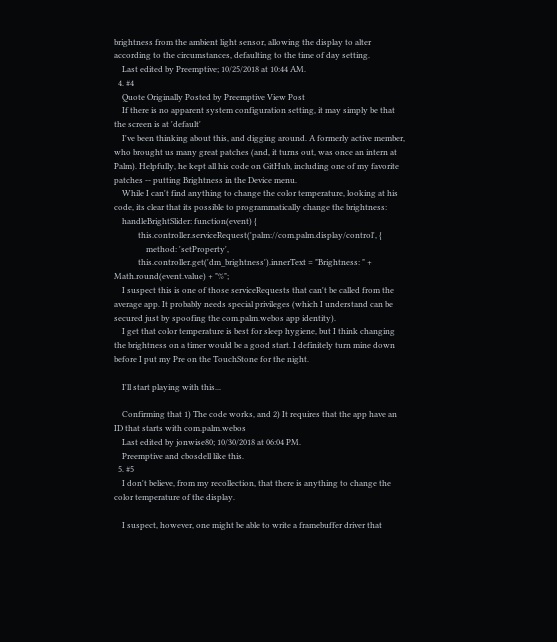brightness from the ambient light sensor, allowing the display to alter according to the circumstances, defaulting to the time of day setting.
    Last edited by Preemptive; 10/25/2018 at 10:44 AM.
  4. #4
    Quote Originally Posted by Preemptive View Post
    If there is no apparent system configuration setting, it may simply be that the screen is at 'default'
    I've been thinking about this, and digging around. A formerly active member, who brought us many great patches (and, it turns out, was once an intern at Palm). Helpfully, he kept all his code on GitHub, including one of my favorite patches -- putting Brightness in the Device menu.
    While I can't find anything to change the color temperature, looking at his code, its clear that its possible to programmatically change the brightness:
    handleBrightSlider: function(event) {
            this.controller.serviceRequest('palm://com.palm.display/control', {
                method: 'setProperty',
            this.controller.get('dm_brightness').innerText = "Brightness: " + Math.round(event.value) + "%";
    I suspect this is one of those serviceRequests that can't be called from the average app. It probably needs special privileges (which I understand can be secured just by spoofing the com.palm.webos app identity).
    I get that color temperature is best for sleep hygiene, but I think changing the brightness on a timer would be a good start. I definitely turn mine down before I put my Pre on the TouchStone for the night.

    I'll start playing with this...

    Confirming that 1) The code works, and 2) It requires that the app have an ID that starts with com.palm.webos
    Last edited by jonwise80; 10/30/2018 at 06:04 PM.
    Preemptive and cbosdell like this.
  5. #5
    I don't believe, from my recollection, that there is anything to change the color temperature of the display.

    I suspect, however, one might be able to write a framebuffer driver that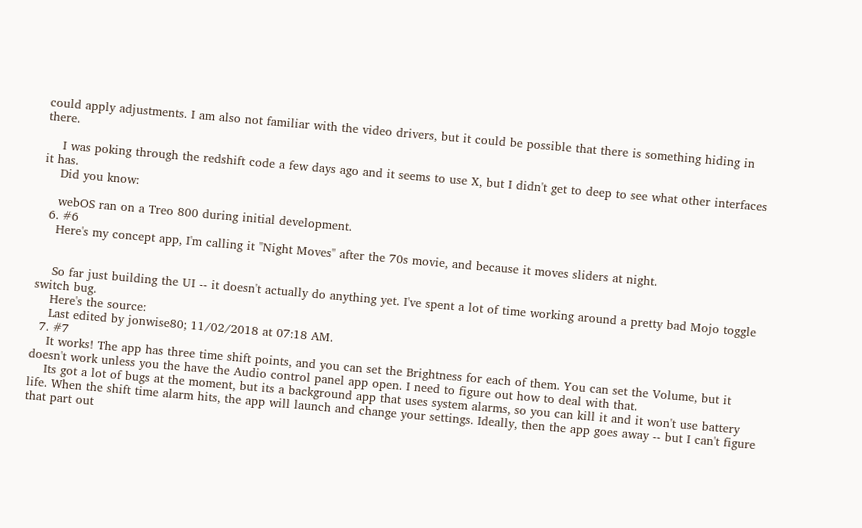could apply adjustments. I am also not familiar with the video drivers, but it could be possible that there is something hiding in there.

    I was poking through the redshift code a few days ago and it seems to use X, but I didn't get to deep to see what other interfaces it has.
    Did you know:

    webOS ran on a Treo 800 during initial development.
  6. #6
    Here's my concept app, I'm calling it "Night Moves" after the 70s movie, and because it moves sliders at night.


    So far just building the UI -- it doesn't actually do anything yet. I've spent a lot of time working around a pretty bad Mojo toggle switch bug.
    Here's the source:
    Last edited by jonwise80; 11/02/2018 at 07:18 AM.
  7. #7
    It works! The app has three time shift points, and you can set the Brightness for each of them. You can set the Volume, but it doesn't work unless you the have the Audio control panel app open. I need to figure out how to deal with that.
    Its got a lot of bugs at the moment, but its a background app that uses system alarms, so you can kill it and it won't use battery life. When the shift time alarm hits, the app will launch and change your settings. Ideally, then the app goes away -- but I can't figure that part out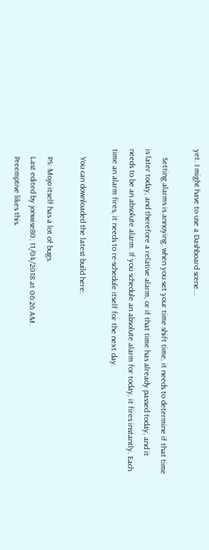yet. I might have to use a Dashboard scene...

    Setting alarms is annoying: when you set your time shift time, it needs to determine if that time is later today, and therefore a relative alarm, or if that time has already passed today, and it needs to be an absolute alarm. If you schedule an absolute alarm for today, it fires instantly. Each time an alarm fires, it needs to re-schedule itself for the next day.

    You can downloaded the latest build here:

    PS: Mojo itself has a lot of bugs.
    Last edited by jonwise80; 11/04/2018 at 06:26 AM.
    Preemptive likes this.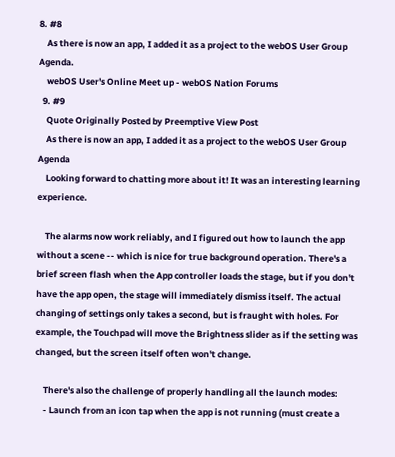8. #8
    As there is now an app, I added it as a project to the webOS User Group Agenda.
    webOS User's Online Meet up - webOS Nation Forums
  9. #9
    Quote Originally Posted by Preemptive View Post
    As there is now an app, I added it as a project to the webOS User Group Agenda
    Looking forward to chatting more about it! It was an interesting learning experience.

    The alarms now work reliably, and I figured out how to launch the app without a scene -- which is nice for true background operation. There's a brief screen flash when the App controller loads the stage, but if you don't have the app open, the stage will immediately dismiss itself. The actual changing of settings only takes a second, but is fraught with holes. For example, the Touchpad will move the Brightness slider as if the setting was changed, but the screen itself often won't change.

    There's also the challenge of properly handling all the launch modes:
    - Launch from an icon tap when the app is not running (must create a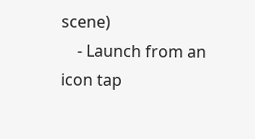scene)
    - Launch from an icon tap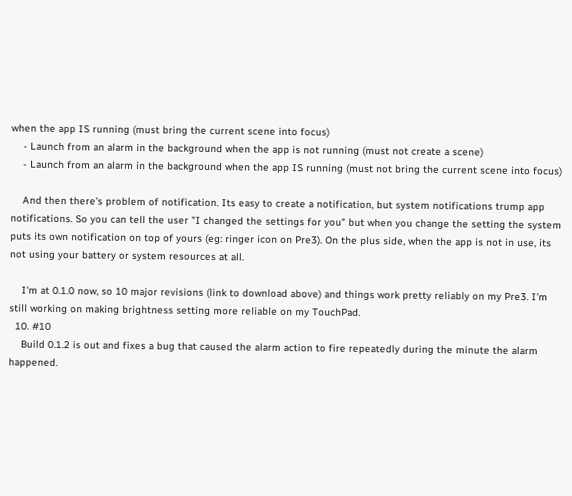when the app IS running (must bring the current scene into focus)
    - Launch from an alarm in the background when the app is not running (must not create a scene)
    - Launch from an alarm in the background when the app IS running (must not bring the current scene into focus)

    And then there's problem of notification. Its easy to create a notification, but system notifications trump app notifications. So you can tell the user "I changed the settings for you" but when you change the setting the system puts its own notification on top of yours (eg: ringer icon on Pre3). On the plus side, when the app is not in use, its not using your battery or system resources at all.

    I'm at 0.1.0 now, so 10 major revisions (link to download above) and things work pretty reliably on my Pre3. I'm still working on making brightness setting more reliable on my TouchPad.
  10. #10
    Build 0.1.2 is out and fixes a bug that caused the alarm action to fire repeatedly during the minute the alarm happened.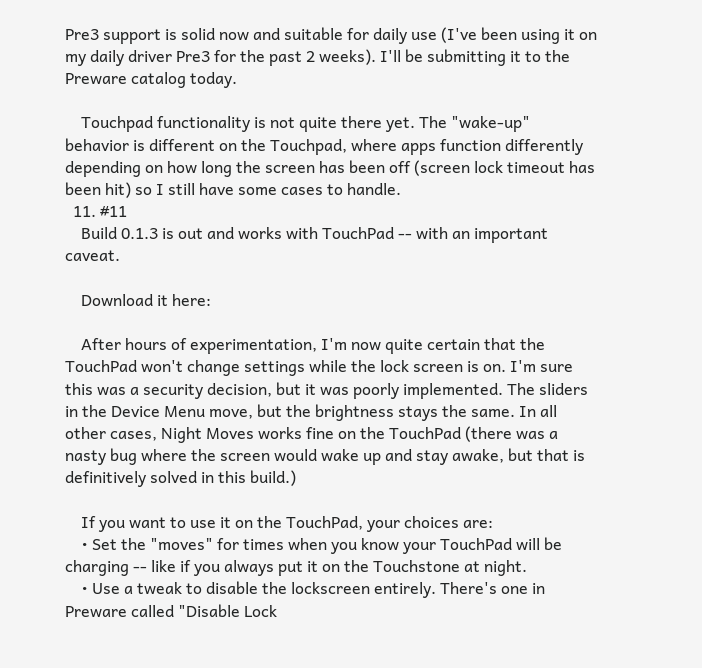Pre3 support is solid now and suitable for daily use (I've been using it on my daily driver Pre3 for the past 2 weeks). I'll be submitting it to the Preware catalog today.

    Touchpad functionality is not quite there yet. The "wake-up" behavior is different on the Touchpad, where apps function differently depending on how long the screen has been off (screen lock timeout has been hit) so I still have some cases to handle.
  11. #11
    Build 0.1.3 is out and works with TouchPad -- with an important caveat.

    Download it here:

    After hours of experimentation, I'm now quite certain that the TouchPad won't change settings while the lock screen is on. I'm sure this was a security decision, but it was poorly implemented. The sliders in the Device Menu move, but the brightness stays the same. In all other cases, Night Moves works fine on the TouchPad (there was a nasty bug where the screen would wake up and stay awake, but that is definitively solved in this build.)

    If you want to use it on the TouchPad, your choices are:
    • Set the "moves" for times when you know your TouchPad will be charging -- like if you always put it on the Touchstone at night.
    • Use a tweak to disable the lockscreen entirely. There's one in Preware called "Disable Lock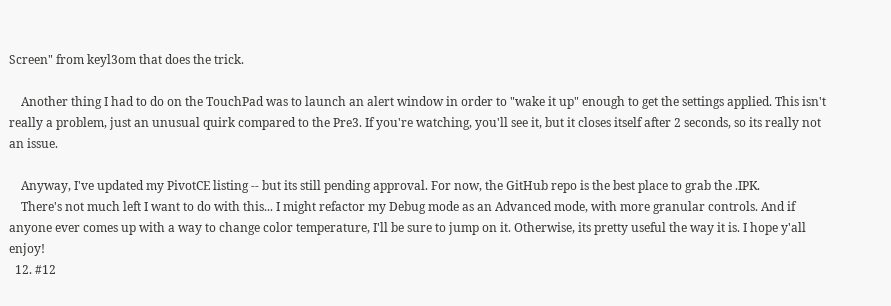Screen" from keyl3om that does the trick.

    Another thing I had to do on the TouchPad was to launch an alert window in order to "wake it up" enough to get the settings applied. This isn't really a problem, just an unusual quirk compared to the Pre3. If you're watching, you'll see it, but it closes itself after 2 seconds, so its really not an issue.

    Anyway, I've updated my PivotCE listing -- but its still pending approval. For now, the GitHub repo is the best place to grab the .IPK.
    There's not much left I want to do with this... I might refactor my Debug mode as an Advanced mode, with more granular controls. And if anyone ever comes up with a way to change color temperature, I'll be sure to jump on it. Otherwise, its pretty useful the way it is. I hope y'all enjoy!
  12. #12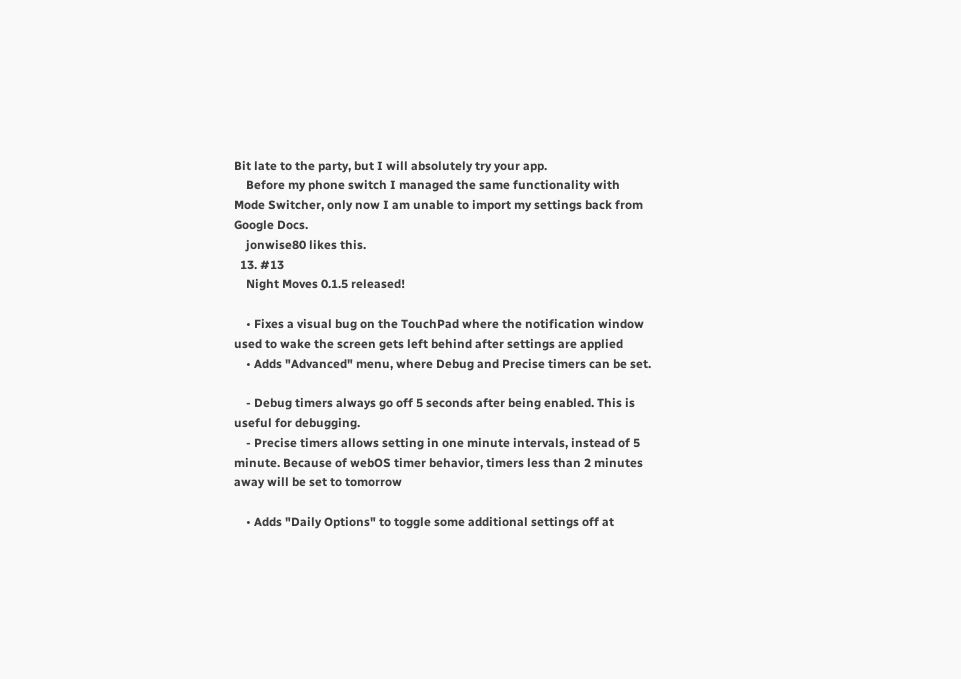Bit late to the party, but I will absolutely try your app.
    Before my phone switch I managed the same functionality with Mode Switcher, only now I am unable to import my settings back from Google Docs.
    jonwise80 likes this.
  13. #13
    Night Moves 0.1.5 released!

    • Fixes a visual bug on the TouchPad where the notification window used to wake the screen gets left behind after settings are applied
    • Adds "Advanced" menu, where Debug and Precise timers can be set.

    - Debug timers always go off 5 seconds after being enabled. This is useful for debugging.
    - Precise timers allows setting in one minute intervals, instead of 5 minute. Because of webOS timer behavior, timers less than 2 minutes away will be set to tomorrow

    • Adds "Daily Options" to toggle some additional settings off at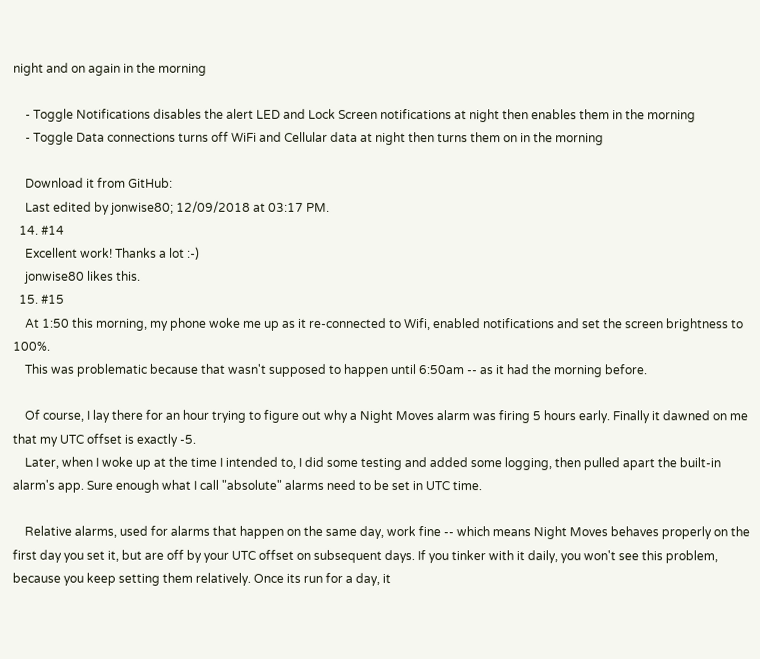night and on again in the morning

    - Toggle Notifications disables the alert LED and Lock Screen notifications at night then enables them in the morning
    - Toggle Data connections turns off WiFi and Cellular data at night then turns them on in the morning

    Download it from GitHub:
    Last edited by jonwise80; 12/09/2018 at 03:17 PM.
  14. #14
    Excellent work! Thanks a lot :-)
    jonwise80 likes this.
  15. #15
    At 1:50 this morning, my phone woke me up as it re-connected to Wifi, enabled notifications and set the screen brightness to 100%.
    This was problematic because that wasn't supposed to happen until 6:50am -- as it had the morning before.

    Of course, I lay there for an hour trying to figure out why a Night Moves alarm was firing 5 hours early. Finally it dawned on me that my UTC offset is exactly -5.
    Later, when I woke up at the time I intended to, I did some testing and added some logging, then pulled apart the built-in alarm's app. Sure enough what I call "absolute" alarms need to be set in UTC time.

    Relative alarms, used for alarms that happen on the same day, work fine -- which means Night Moves behaves properly on the first day you set it, but are off by your UTC offset on subsequent days. If you tinker with it daily, you won't see this problem, because you keep setting them relatively. Once its run for a day, it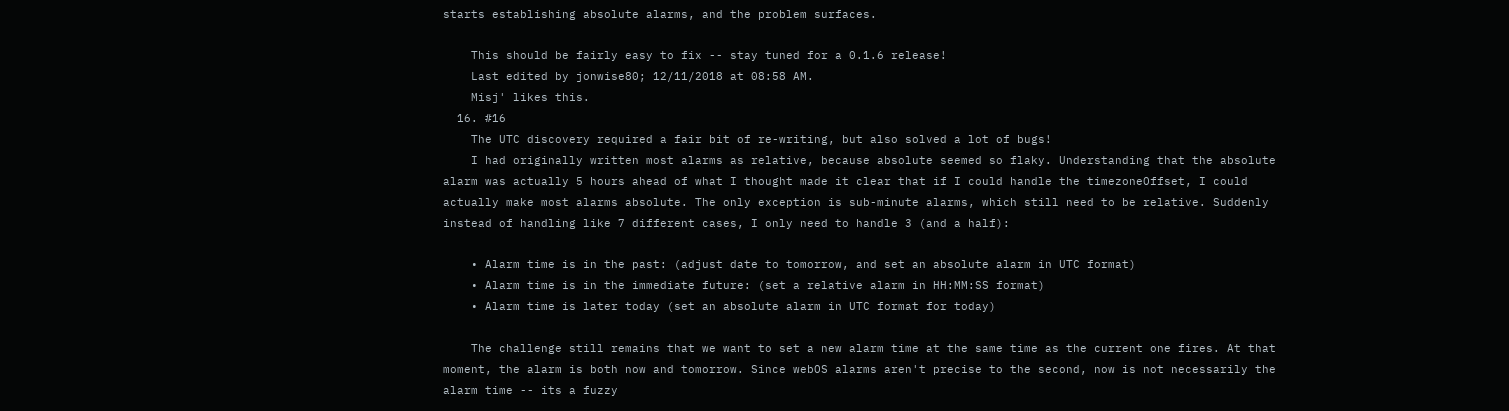starts establishing absolute alarms, and the problem surfaces.

    This should be fairly easy to fix -- stay tuned for a 0.1.6 release!
    Last edited by jonwise80; 12/11/2018 at 08:58 AM.
    Misj' likes this.
  16. #16
    The UTC discovery required a fair bit of re-writing, but also solved a lot of bugs!
    I had originally written most alarms as relative, because absolute seemed so flaky. Understanding that the absolute alarm was actually 5 hours ahead of what I thought made it clear that if I could handle the timezoneOffset, I could actually make most alarms absolute. The only exception is sub-minute alarms, which still need to be relative. Suddenly instead of handling like 7 different cases, I only need to handle 3 (and a half):

    • Alarm time is in the past: (adjust date to tomorrow, and set an absolute alarm in UTC format)
    • Alarm time is in the immediate future: (set a relative alarm in HH:MM:SS format)
    • Alarm time is later today (set an absolute alarm in UTC format for today)

    The challenge still remains that we want to set a new alarm time at the same time as the current one fires. At that moment, the alarm is both now and tomorrow. Since webOS alarms aren't precise to the second, now is not necessarily the alarm time -- its a fuzzy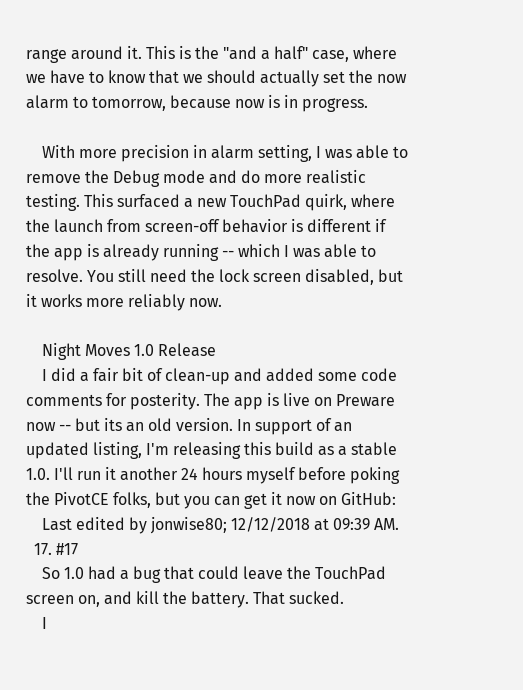range around it. This is the "and a half" case, where we have to know that we should actually set the now alarm to tomorrow, because now is in progress.

    With more precision in alarm setting, I was able to remove the Debug mode and do more realistic testing. This surfaced a new TouchPad quirk, where the launch from screen-off behavior is different if the app is already running -- which I was able to resolve. You still need the lock screen disabled, but it works more reliably now.

    Night Moves 1.0 Release
    I did a fair bit of clean-up and added some code comments for posterity. The app is live on Preware now -- but its an old version. In support of an updated listing, I'm releasing this build as a stable 1.0. I'll run it another 24 hours myself before poking the PivotCE folks, but you can get it now on GitHub:
    Last edited by jonwise80; 12/12/2018 at 09:39 AM.
  17. #17
    So 1.0 had a bug that could leave the TouchPad screen on, and kill the battery. That sucked.
    I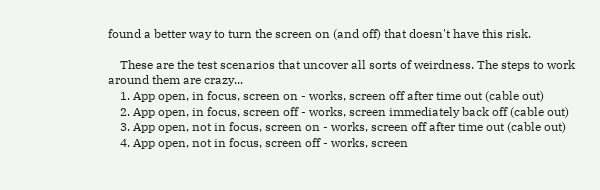found a better way to turn the screen on (and off) that doesn't have this risk.

    These are the test scenarios that uncover all sorts of weirdness. The steps to work around them are crazy...
    1. App open, in focus, screen on - works, screen off after time out (cable out)
    2. App open, in focus, screen off - works, screen immediately back off (cable out)
    3. App open, not in focus, screen on - works, screen off after time out (cable out)
    4. App open, not in focus, screen off - works, screen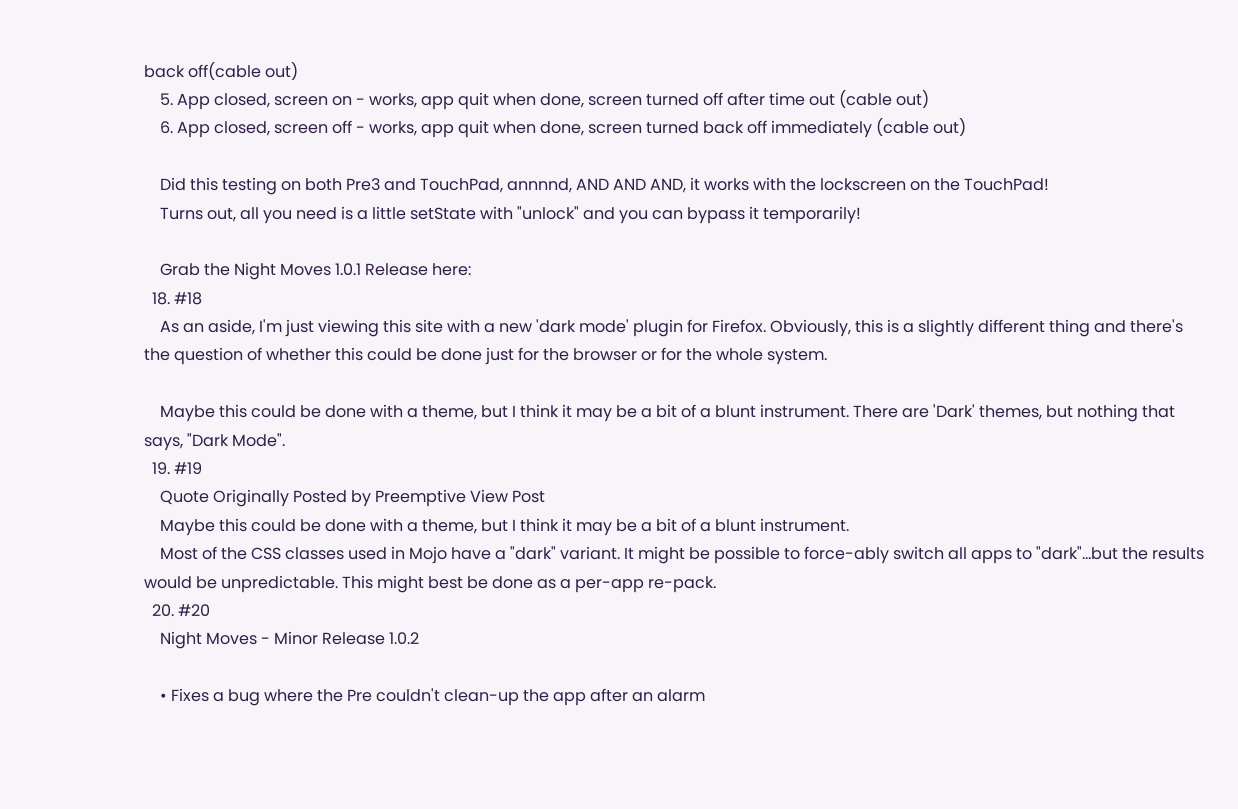back off(cable out)
    5. App closed, screen on - works, app quit when done, screen turned off after time out (cable out)
    6. App closed, screen off - works, app quit when done, screen turned back off immediately (cable out)

    Did this testing on both Pre3 and TouchPad, annnnd, AND AND AND, it works with the lockscreen on the TouchPad!
    Turns out, all you need is a little setState with "unlock" and you can bypass it temporarily!

    Grab the Night Moves 1.0.1 Release here:
  18. #18
    As an aside, I'm just viewing this site with a new 'dark mode' plugin for Firefox. Obviously, this is a slightly different thing and there's the question of whether this could be done just for the browser or for the whole system.

    Maybe this could be done with a theme, but I think it may be a bit of a blunt instrument. There are 'Dark' themes, but nothing that says, "Dark Mode".
  19. #19
    Quote Originally Posted by Preemptive View Post
    Maybe this could be done with a theme, but I think it may be a bit of a blunt instrument.
    Most of the CSS classes used in Mojo have a "dark" variant. It might be possible to force-ably switch all apps to "dark"...but the results would be unpredictable. This might best be done as a per-app re-pack.
  20. #20
    Night Moves - Minor Release 1.0.2

    • Fixes a bug where the Pre couldn't clean-up the app after an alarm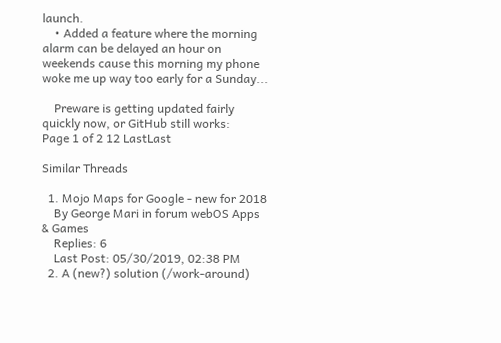launch.
    • Added a feature where the morning alarm can be delayed an hour on weekends cause this morning my phone woke me up way too early for a Sunday...

    Preware is getting updated fairly quickly now, or GitHub still works:
Page 1 of 2 12 LastLast

Similar Threads

  1. Mojo Maps for Google - new for 2018
    By George Mari in forum webOS Apps & Games
    Replies: 6
    Last Post: 05/30/2019, 02:38 PM
  2. A (new?) solution (/work-around)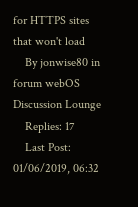for HTTPS sites that won't load
    By jonwise80 in forum webOS Discussion Lounge
    Replies: 17
    Last Post: 01/06/2019, 06:32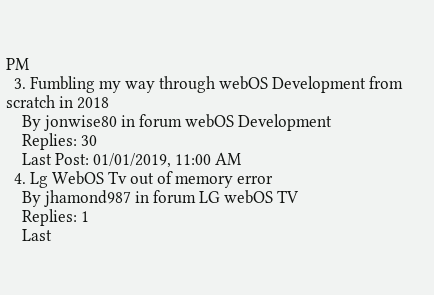PM
  3. Fumbling my way through webOS Development from scratch in 2018
    By jonwise80 in forum webOS Development
    Replies: 30
    Last Post: 01/01/2019, 11:00 AM
  4. Lg WebOS Tv out of memory error
    By jhamond987 in forum LG webOS TV
    Replies: 1
    Last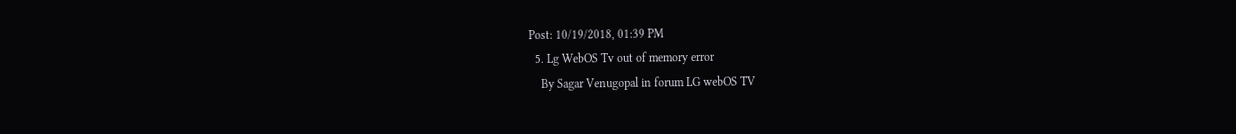Post: 10/19/2018, 01:39 PM
  5. Lg WebOS Tv out of memory error
    By Sagar Venugopal in forum LG webOS TV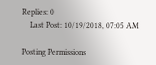Replies: 0
    Last Post: 10/19/2018, 07:05 AM

Posting Permissions